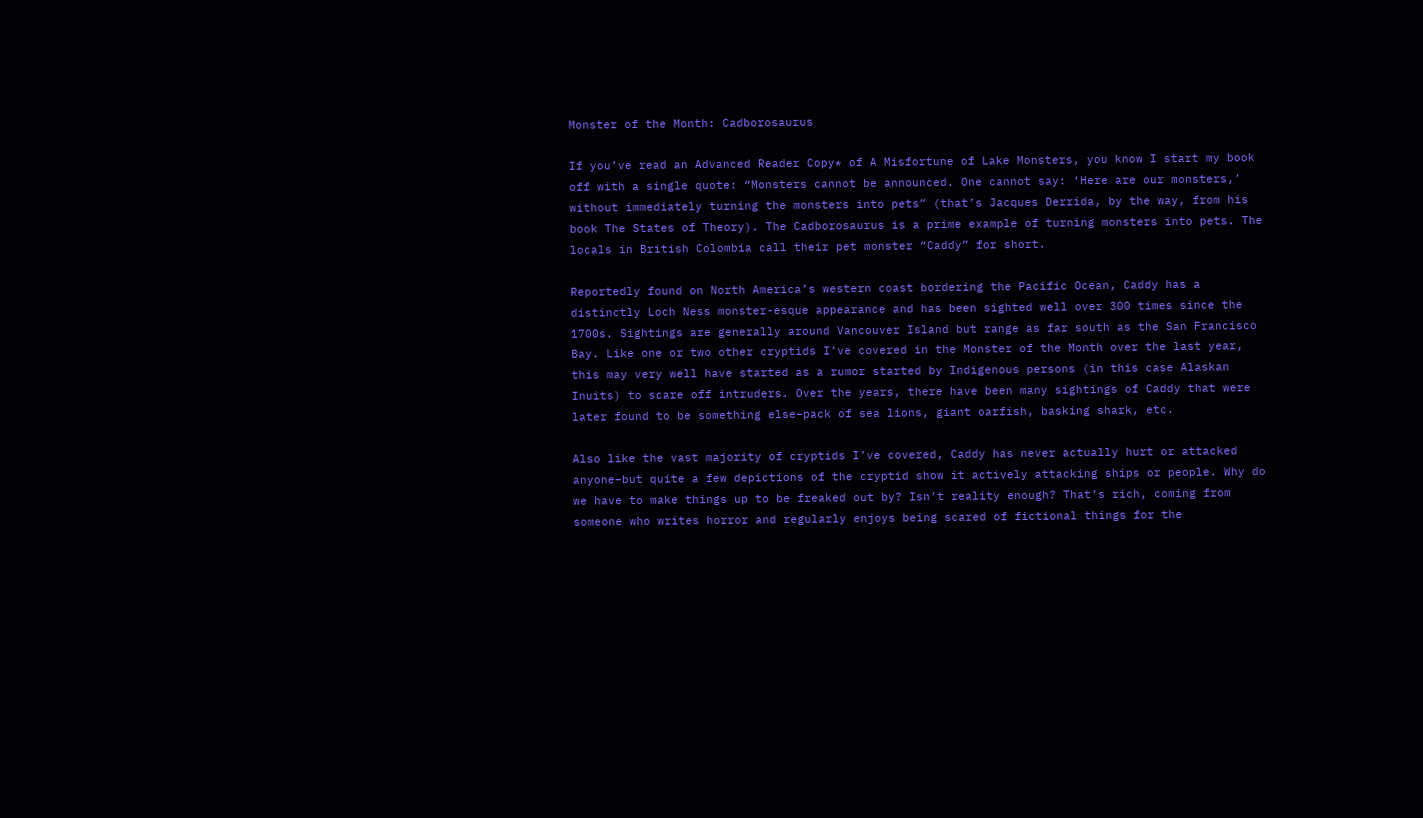Monster of the Month: Cadborosaurus

If you’ve read an Advanced Reader Copy* of A Misfortune of Lake Monsters, you know I start my book off with a single quote: “Monsters cannot be announced. One cannot say: ‘Here are our monsters,’ without immediately turning the monsters into pets” (that’s Jacques Derrida, by the way, from his book The States of Theory). The Cadborosaurus is a prime example of turning monsters into pets. The locals in British Colombia call their pet monster “Caddy” for short.

Reportedly found on North America’s western coast bordering the Pacific Ocean, Caddy has a distinctly Loch Ness monster-esque appearance and has been sighted well over 300 times since the 1700s. Sightings are generally around Vancouver Island but range as far south as the San Francisco Bay. Like one or two other cryptids I’ve covered in the Monster of the Month over the last year, this may very well have started as a rumor started by Indigenous persons (in this case Alaskan Inuits) to scare off intruders. Over the years, there have been many sightings of Caddy that were later found to be something else–pack of sea lions, giant oarfish, basking shark, etc.

Also like the vast majority of cryptids I’ve covered, Caddy has never actually hurt or attacked anyone–but quite a few depictions of the cryptid show it actively attacking ships or people. Why do we have to make things up to be freaked out by? Isn’t reality enough? That’s rich, coming from someone who writes horror and regularly enjoys being scared of fictional things for the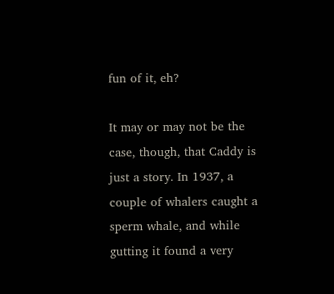fun of it, eh?

It may or may not be the case, though, that Caddy is just a story. In 1937, a couple of whalers caught a sperm whale, and while gutting it found a very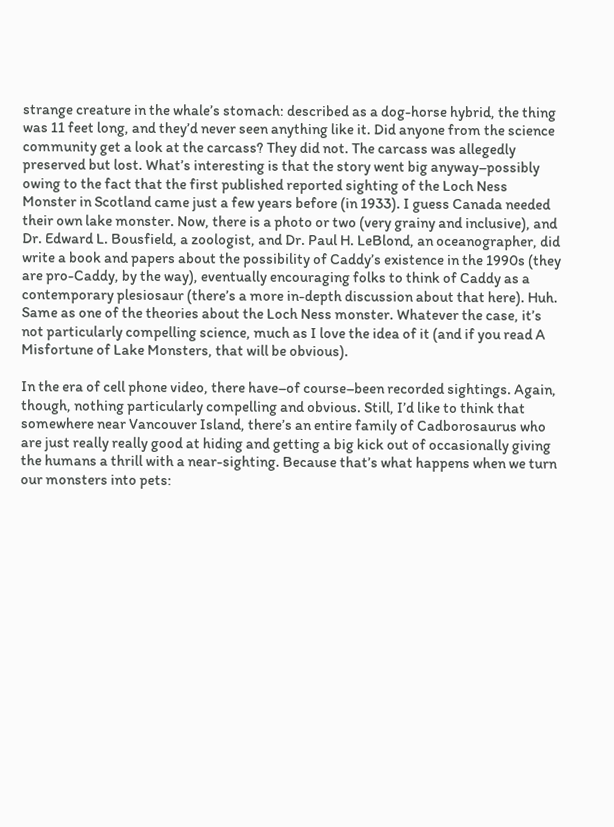strange creature in the whale’s stomach: described as a dog-horse hybrid, the thing was 11 feet long, and they’d never seen anything like it. Did anyone from the science community get a look at the carcass? They did not. The carcass was allegedly preserved but lost. What’s interesting is that the story went big anyway–possibly owing to the fact that the first published reported sighting of the Loch Ness Monster in Scotland came just a few years before (in 1933). I guess Canada needed their own lake monster. Now, there is a photo or two (very grainy and inclusive), and Dr. Edward L. Bousfield, a zoologist, and Dr. Paul H. LeBlond, an oceanographer, did write a book and papers about the possibility of Caddy’s existence in the 1990s (they are pro-Caddy, by the way), eventually encouraging folks to think of Caddy as a contemporary plesiosaur (there’s a more in-depth discussion about that here). Huh. Same as one of the theories about the Loch Ness monster. Whatever the case, it’s not particularly compelling science, much as I love the idea of it (and if you read A Misfortune of Lake Monsters, that will be obvious).

In the era of cell phone video, there have–of course–been recorded sightings. Again, though, nothing particularly compelling and obvious. Still, I’d like to think that somewhere near Vancouver Island, there’s an entire family of Cadborosaurus who are just really really good at hiding and getting a big kick out of occasionally giving the humans a thrill with a near-sighting. Because that’s what happens when we turn our monsters into pets: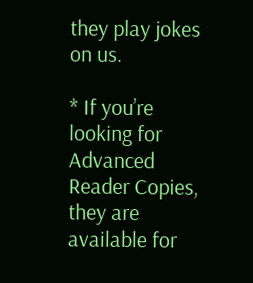they play jokes on us.

* If you’re looking for Advanced Reader Copies, they are available for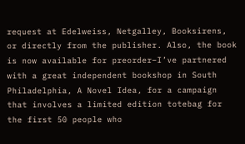request at Edelweiss, Netgalley, Booksirens, or directly from the publisher. Also, the book is now available for preorder–I’ve partnered with a great independent bookshop in South Philadelphia, A Novel Idea, for a campaign that involves a limited edition totebag for the first 50 people who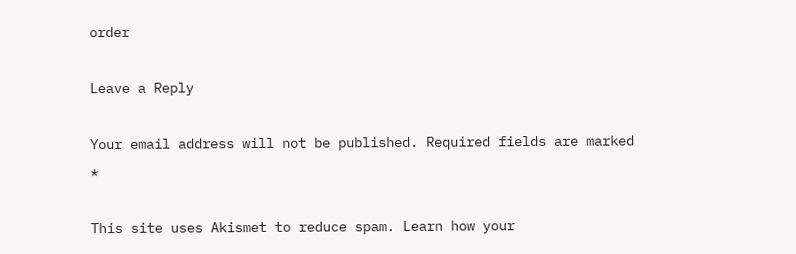order

Leave a Reply

Your email address will not be published. Required fields are marked *

This site uses Akismet to reduce spam. Learn how your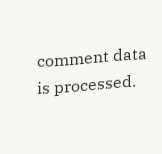comment data is processed.